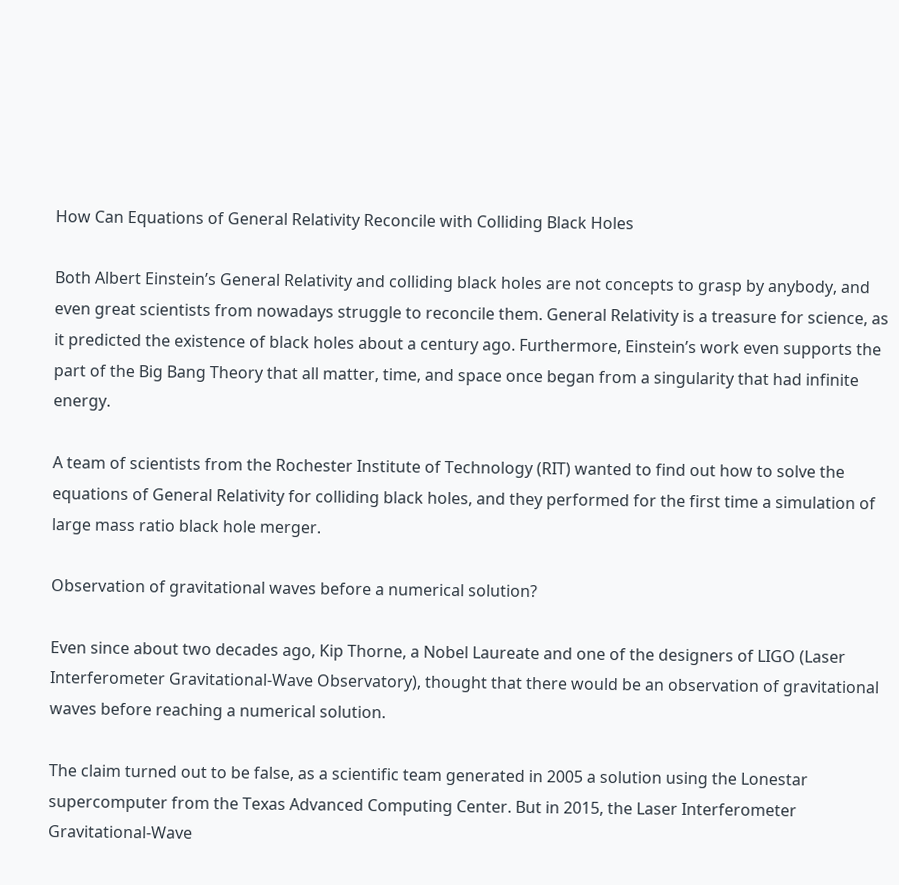How Can Equations of General Relativity Reconcile with Colliding Black Holes

Both Albert Einstein’s General Relativity and colliding black holes are not concepts to grasp by anybody, and even great scientists from nowadays struggle to reconcile them. General Relativity is a treasure for science, as it predicted the existence of black holes about a century ago. Furthermore, Einstein’s work even supports the part of the Big Bang Theory that all matter, time, and space once began from a singularity that had infinite energy.

A team of scientists from the Rochester Institute of Technology (RIT) wanted to find out how to solve the equations of General Relativity for colliding black holes, and they performed for the first time a simulation of large mass ratio black hole merger.

Observation of gravitational waves before a numerical solution?

Even since about two decades ago, Kip Thorne, a Nobel Laureate and one of the designers of LIGO (Laser Interferometer Gravitational-Wave Observatory), thought that there would be an observation of gravitational waves before reaching a numerical solution.

The claim turned out to be false, as a scientific team generated in 2005 a solution using the Lonestar supercomputer from the Texas Advanced Computing Center. But in 2015, the Laser Interferometer Gravitational-Wave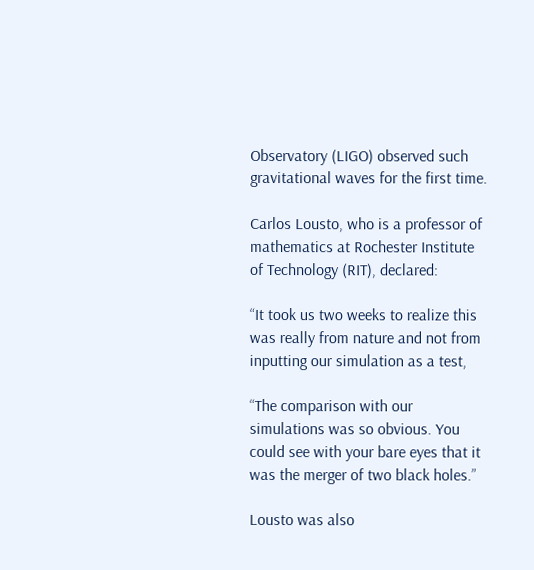Observatory (LIGO) observed such gravitational waves for the first time.

Carlos Lousto, who is a professor of mathematics at Rochester Institute of Technology (RIT), declared:

“It took us two weeks to realize this was really from nature and not from inputting our simulation as a test,

“The comparison with our simulations was so obvious. You could see with your bare eyes that it was the merger of two black holes.”

Lousto was also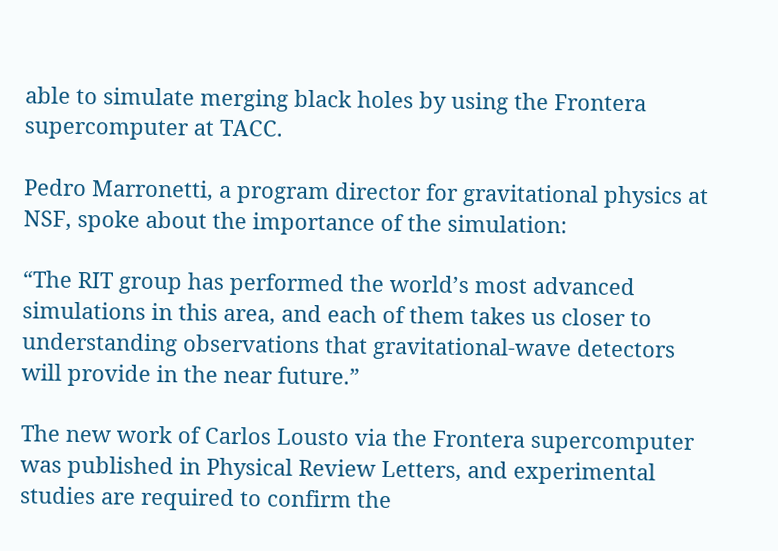able to simulate merging black holes by using the Frontera supercomputer at TACC.

Pedro Marronetti, a program director for gravitational physics at NSF, spoke about the importance of the simulation:

“The RIT group has performed the world’s most advanced simulations in this area, and each of them takes us closer to understanding observations that gravitational-wave detectors will provide in the near future.”

The new work of Carlos Lousto via the Frontera supercomputer was published in Physical Review Letters, and experimental studies are required to confirm the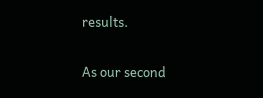results.


As our second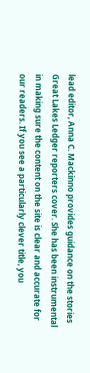lead editor, Anna C. Mackinno provides guidance on the stories Great Lakes Ledger reporters cover. She has been instrumental in making sure the content on the site is clear and accurate for our readers. If you see a particularly clever title, you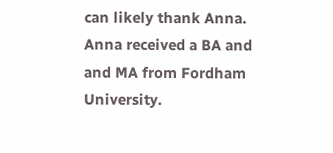can likely thank Anna. Anna received a BA and and MA from Fordham University.